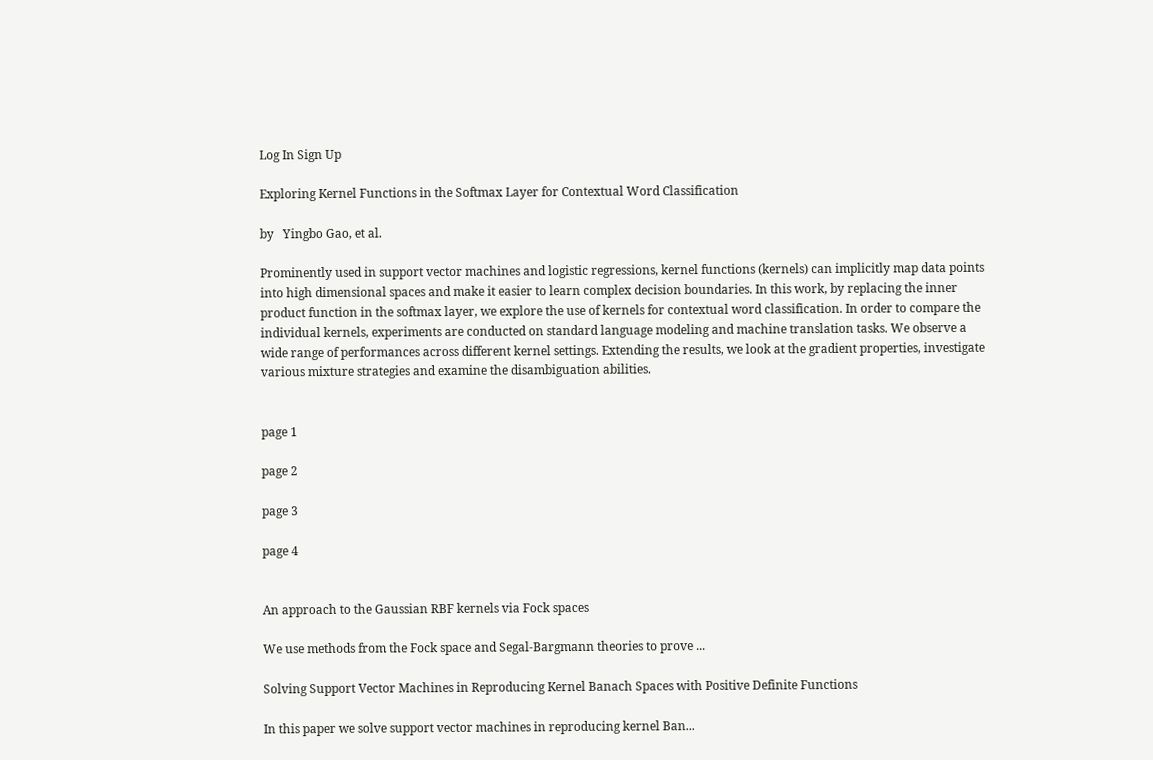Log In Sign Up

Exploring Kernel Functions in the Softmax Layer for Contextual Word Classification

by   Yingbo Gao, et al.

Prominently used in support vector machines and logistic regressions, kernel functions (kernels) can implicitly map data points into high dimensional spaces and make it easier to learn complex decision boundaries. In this work, by replacing the inner product function in the softmax layer, we explore the use of kernels for contextual word classification. In order to compare the individual kernels, experiments are conducted on standard language modeling and machine translation tasks. We observe a wide range of performances across different kernel settings. Extending the results, we look at the gradient properties, investigate various mixture strategies and examine the disambiguation abilities.


page 1

page 2

page 3

page 4


An approach to the Gaussian RBF kernels via Fock spaces

We use methods from the Fock space and Segal-Bargmann theories to prove ...

Solving Support Vector Machines in Reproducing Kernel Banach Spaces with Positive Definite Functions

In this paper we solve support vector machines in reproducing kernel Ban...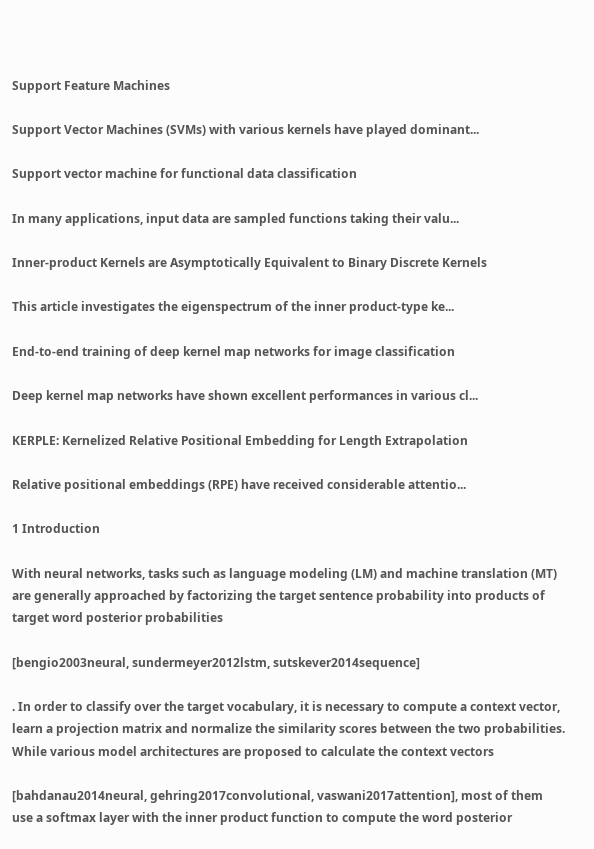Support Feature Machines

Support Vector Machines (SVMs) with various kernels have played dominant...

Support vector machine for functional data classification

In many applications, input data are sampled functions taking their valu...

Inner-product Kernels are Asymptotically Equivalent to Binary Discrete Kernels

This article investigates the eigenspectrum of the inner product-type ke...

End-to-end training of deep kernel map networks for image classification

Deep kernel map networks have shown excellent performances in various cl...

KERPLE: Kernelized Relative Positional Embedding for Length Extrapolation

Relative positional embeddings (RPE) have received considerable attentio...

1 Introduction

With neural networks, tasks such as language modeling (LM) and machine translation (MT) are generally approached by factorizing the target sentence probability into products of target word posterior probabilities

[bengio2003neural, sundermeyer2012lstm, sutskever2014sequence]

. In order to classify over the target vocabulary, it is necessary to compute a context vector, learn a projection matrix and normalize the similarity scores between the two probabilities. While various model architectures are proposed to calculate the context vectors

[bahdanau2014neural, gehring2017convolutional, vaswani2017attention], most of them use a softmax layer with the inner product function to compute the word posterior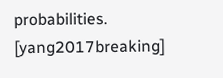probabilities. [yang2017breaking]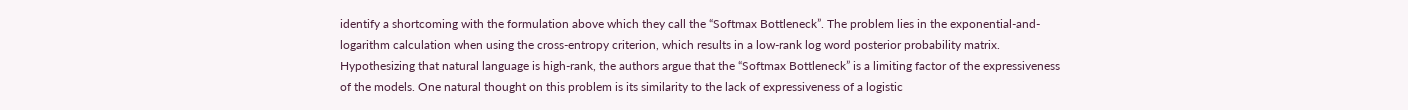identify a shortcoming with the formulation above which they call the “Softmax Bottleneck”. The problem lies in the exponential-and-logarithm calculation when using the cross-entropy criterion, which results in a low-rank log word posterior probability matrix. Hypothesizing that natural language is high-rank, the authors argue that the “Softmax Bottleneck” is a limiting factor of the expressiveness of the models. One natural thought on this problem is its similarity to the lack of expressiveness of a logistic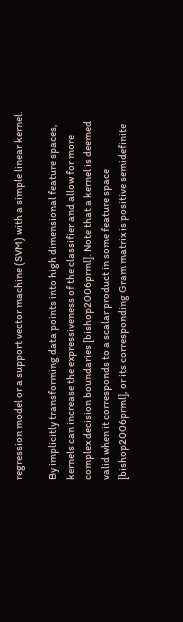regression model or a support vector machine (SVM) with a simple linear kernel.

By implicitly transforming data points into high dimensional feature spaces, kernels can increase the expressiveness of the classifier and allow for more complex decision boundaries [bishop2006prml]. Note that a kernel is deemed valid when it corresponds to a scalar product in some feature space [bishop2006prml], or its corresponding Gram matrix is positive semidefinite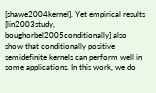[shawe2004kernel]. Yet empirical results [lin2003study, boughorbel2005conditionally] also show that conditionally positive semidefinite kernels can perform well in some applications. In this work, we do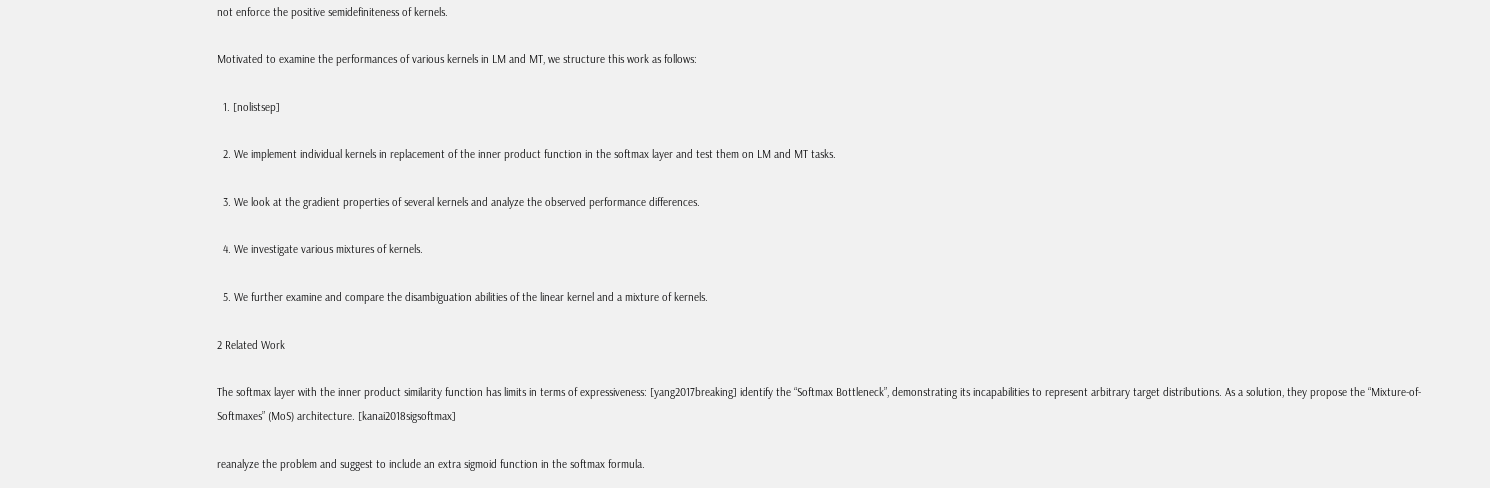not enforce the positive semidefiniteness of kernels.

Motivated to examine the performances of various kernels in LM and MT, we structure this work as follows:

  1. [nolistsep]

  2. We implement individual kernels in replacement of the inner product function in the softmax layer and test them on LM and MT tasks.

  3. We look at the gradient properties of several kernels and analyze the observed performance differences.

  4. We investigate various mixtures of kernels.

  5. We further examine and compare the disambiguation abilities of the linear kernel and a mixture of kernels.

2 Related Work

The softmax layer with the inner product similarity function has limits in terms of expressiveness: [yang2017breaking] identify the “Softmax Bottleneck”, demonstrating its incapabilities to represent arbitrary target distributions. As a solution, they propose the “Mixture-of-Softmaxes” (MoS) architecture. [kanai2018sigsoftmax]

reanalyze the problem and suggest to include an extra sigmoid function in the softmax formula.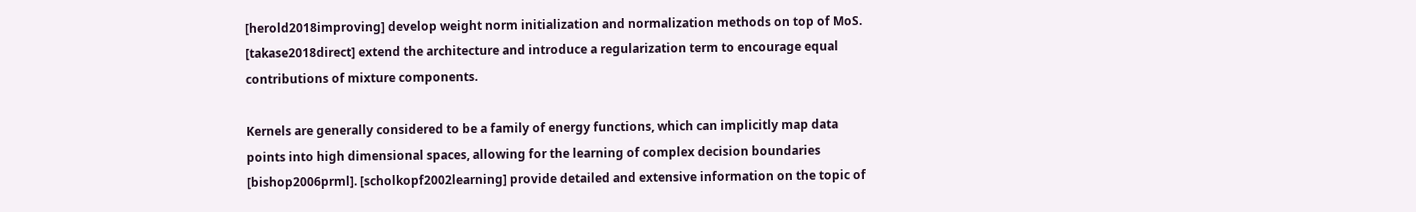[herold2018improving] develop weight norm initialization and normalization methods on top of MoS. [takase2018direct] extend the architecture and introduce a regularization term to encourage equal contributions of mixture components.

Kernels are generally considered to be a family of energy functions, which can implicitly map data points into high dimensional spaces, allowing for the learning of complex decision boundaries [bishop2006prml]. [scholkopf2002learning] provide detailed and extensive information on the topic of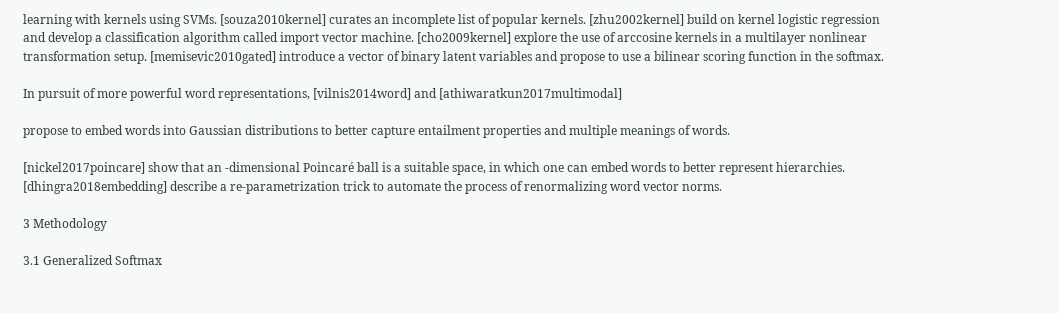learning with kernels using SVMs. [souza2010kernel] curates an incomplete list of popular kernels. [zhu2002kernel] build on kernel logistic regression and develop a classification algorithm called import vector machine. [cho2009kernel] explore the use of arccosine kernels in a multilayer nonlinear transformation setup. [memisevic2010gated] introduce a vector of binary latent variables and propose to use a bilinear scoring function in the softmax.

In pursuit of more powerful word representations, [vilnis2014word] and [athiwaratkun2017multimodal]

propose to embed words into Gaussian distributions to better capture entailment properties and multiple meanings of words.

[nickel2017poincare] show that an -dimensional Poincaré ball is a suitable space, in which one can embed words to better represent hierarchies. [dhingra2018embedding] describe a re-parametrization trick to automate the process of renormalizing word vector norms.

3 Methodology

3.1 Generalized Softmax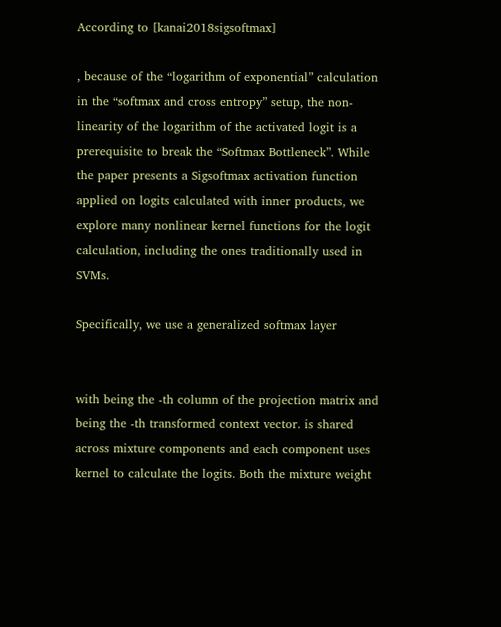According to [kanai2018sigsoftmax]

, because of the “logarithm of exponential” calculation in the “softmax and cross entropy” setup, the non-linearity of the logarithm of the activated logit is a prerequisite to break the “Softmax Bottleneck”. While the paper presents a Sigsoftmax activation function applied on logits calculated with inner products, we explore many nonlinear kernel functions for the logit calculation, including the ones traditionally used in SVMs.

Specifically, we use a generalized softmax layer


with being the -th column of the projection matrix and being the -th transformed context vector. is shared across mixture components and each component uses kernel to calculate the logits. Both the mixture weight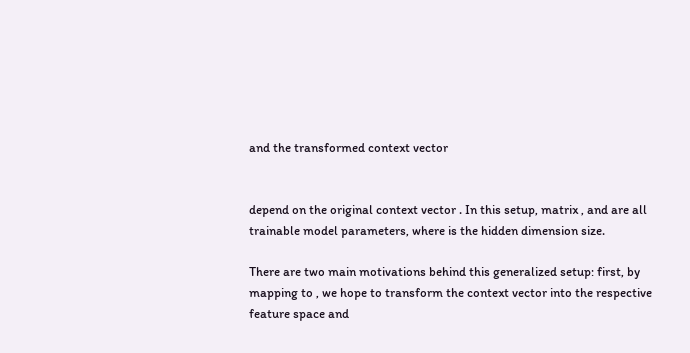and the transformed context vector


depend on the original context vector . In this setup, matrix , and are all trainable model parameters, where is the hidden dimension size.

There are two main motivations behind this generalized setup: first, by mapping to , we hope to transform the context vector into the respective feature space and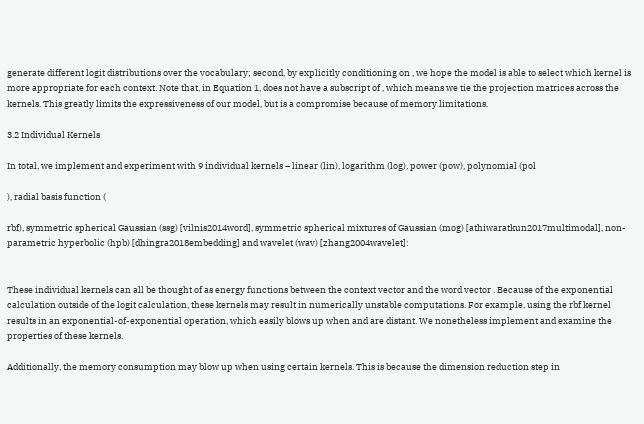generate different logit distributions over the vocabulary; second, by explicitly conditioning on , we hope the model is able to select which kernel is more appropriate for each context. Note that, in Equation 1, does not have a subscript of , which means we tie the projection matrices across the kernels. This greatly limits the expressiveness of our model, but is a compromise because of memory limitations.

3.2 Individual Kernels

In total, we implement and experiment with 9 individual kernels – linear (lin), logarithm (log), power (pow), polynomial (pol

), radial basis function (

rbf), symmetric spherical Gaussian (ssg) [vilnis2014word], symmetric spherical mixtures of Gaussian (mog) [athiwaratkun2017multimodal], non-parametric hyperbolic (hpb) [dhingra2018embedding] and wavelet (wav) [zhang2004wavelet]:


These individual kernels can all be thought of as energy functions between the context vector and the word vector . Because of the exponential calculation outside of the logit calculation, these kernels may result in numerically unstable computations. For example, using the rbf kernel results in an exponential-of-exponential operation, which easily blows up when and are distant. We nonetheless implement and examine the properties of these kernels.

Additionally, the memory consumption may blow up when using certain kernels. This is because the dimension reduction step in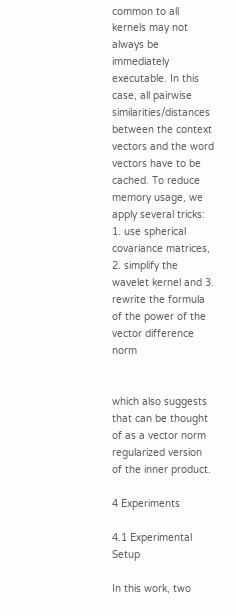common to all kernels may not always be immediately executable. In this case, all pairwise similarities/distances between the context vectors and the word vectors have to be cached. To reduce memory usage, we apply several tricks: 1. use spherical covariance matrices, 2. simplify the wavelet kernel and 3. rewrite the formula of the power of the vector difference norm


which also suggests that can be thought of as a vector norm regularized version of the inner product.

4 Experiments

4.1 Experimental Setup

In this work, two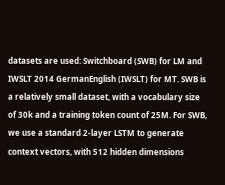datasets are used: Switchboard (SWB) for LM and IWSLT 2014 GermanEnglish (IWSLT) for MT. SWB is a relatively small dataset, with a vocabulary size of 30k and a training token count of 25M. For SWB, we use a standard 2-layer LSTM to generate context vectors, with 512 hidden dimensions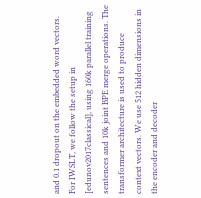and 0.1 dropout on the embedded word vectors. For IWSLT, we follow the setup in [edunov2017classical], using 160k parallel training sentences and 10k joint BPE merge operations. The transformer architecture is used to produce context vectors. We use 512 hidden dimensions in the encoder and decoder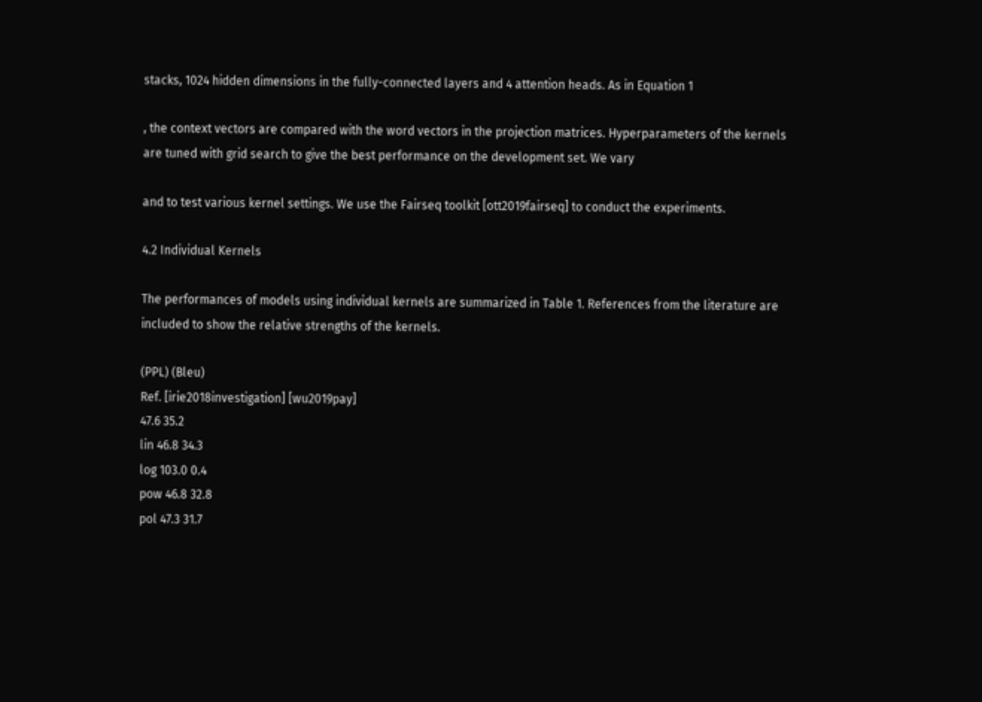stacks, 1024 hidden dimensions in the fully-connected layers and 4 attention heads. As in Equation 1

, the context vectors are compared with the word vectors in the projection matrices. Hyperparameters of the kernels are tuned with grid search to give the best performance on the development set. We vary

and to test various kernel settings. We use the Fairseq toolkit [ott2019fairseq] to conduct the experiments.

4.2 Individual Kernels

The performances of models using individual kernels are summarized in Table 1. References from the literature are included to show the relative strengths of the kernels.

(PPL) (Bleu)
Ref. [irie2018investigation] [wu2019pay]
47.6 35.2
lin 46.8 34.3
log 103.0 0.4
pow 46.8 32.8
pol 47.3 31.7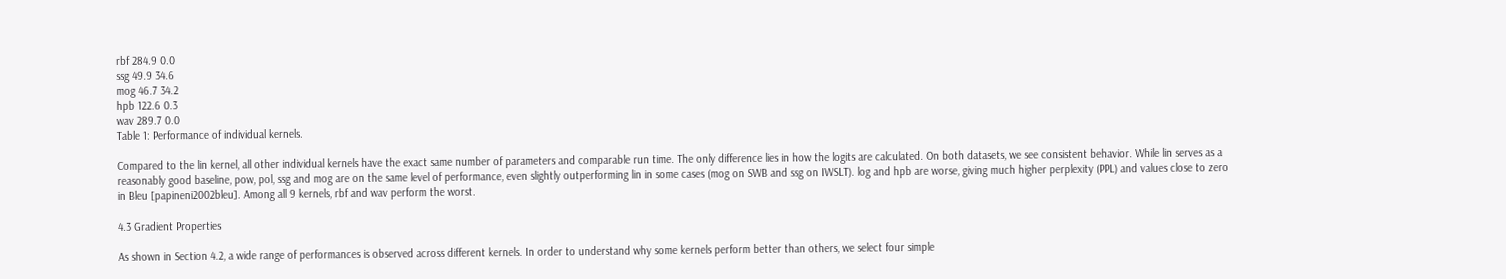rbf 284.9 0.0
ssg 49.9 34.6
mog 46.7 34.2
hpb 122.6 0.3
wav 289.7 0.0
Table 1: Performance of individual kernels.

Compared to the lin kernel, all other individual kernels have the exact same number of parameters and comparable run time. The only difference lies in how the logits are calculated. On both datasets, we see consistent behavior. While lin serves as a reasonably good baseline, pow, pol, ssg and mog are on the same level of performance, even slightly outperforming lin in some cases (mog on SWB and ssg on IWSLT). log and hpb are worse, giving much higher perplexity (PPL) and values close to zero in Bleu [papineni2002bleu]. Among all 9 kernels, rbf and wav perform the worst.

4.3 Gradient Properties

As shown in Section 4.2, a wide range of performances is observed across different kernels. In order to understand why some kernels perform better than others, we select four simple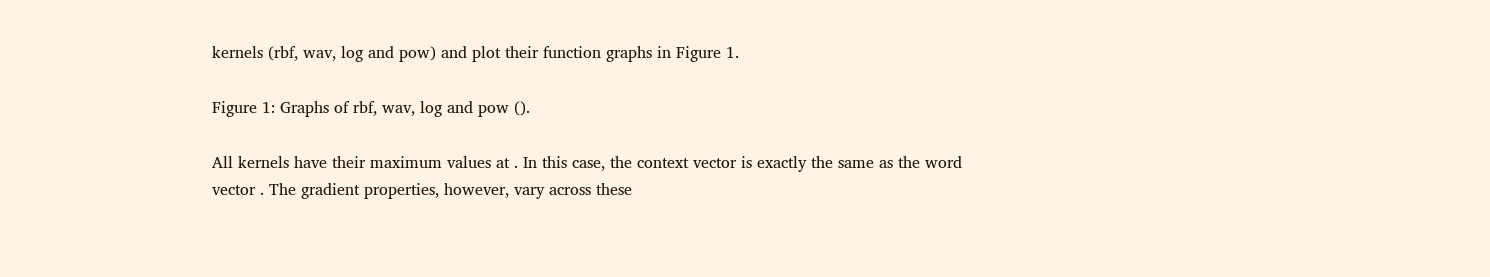kernels (rbf, wav, log and pow) and plot their function graphs in Figure 1.

Figure 1: Graphs of rbf, wav, log and pow ().

All kernels have their maximum values at . In this case, the context vector is exactly the same as the word vector . The gradient properties, however, vary across these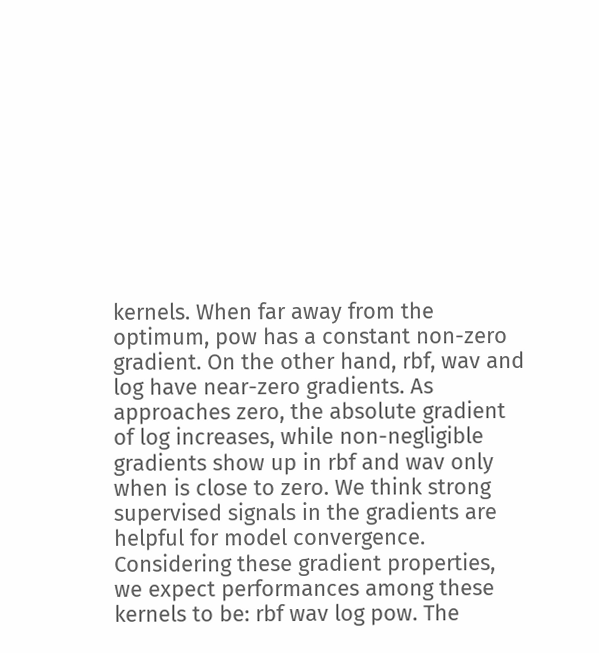kernels. When far away from the optimum, pow has a constant non-zero gradient. On the other hand, rbf, wav and log have near-zero gradients. As approaches zero, the absolute gradient of log increases, while non-negligible gradients show up in rbf and wav only when is close to zero. We think strong supervised signals in the gradients are helpful for model convergence. Considering these gradient properties, we expect performances among these kernels to be: rbf wav log pow. The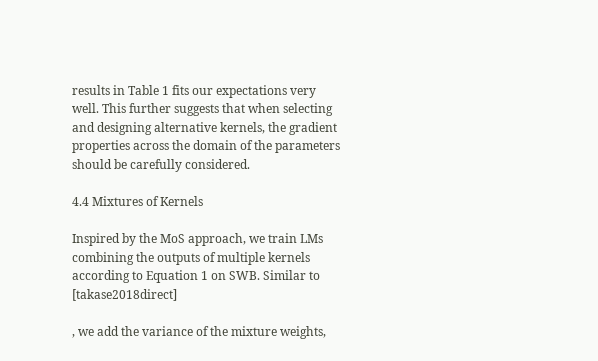results in Table 1 fits our expectations very well. This further suggests that when selecting and designing alternative kernels, the gradient properties across the domain of the parameters should be carefully considered.

4.4 Mixtures of Kernels

Inspired by the MoS approach, we train LMs combining the outputs of multiple kernels according to Equation 1 on SWB. Similar to [takase2018direct]

, we add the variance of the mixture weights,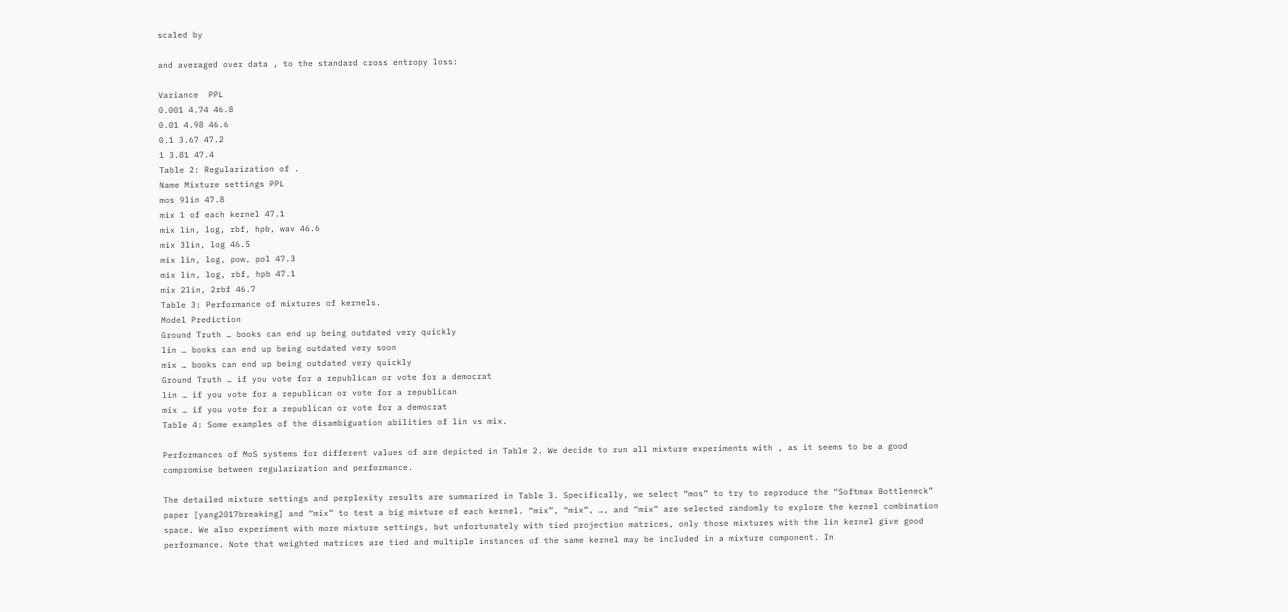scaled by

and averaged over data , to the standard cross entropy loss:

Variance  PPL
0.001 4.74 46.8
0.01 4.98 46.6
0.1 3.67 47.2
1 3.81 47.4
Table 2: Regularization of .
Name Mixture settings PPL
mos 9lin 47.8
mix 1 of each kernel 47.1
mix lin, log, rbf, hpb, wav 46.6
mix 3lin, log 46.5
mix lin, log, pow, pol 47.3
mix lin, log, rbf, hpb 47.1
mix 2lin, 2rbf 46.7
Table 3: Performance of mixtures of kernels.
Model Prediction
Ground Truth … books can end up being outdated very quickly
lin … books can end up being outdated very soon
mix … books can end up being outdated very quickly
Ground Truth … if you vote for a republican or vote for a democrat
lin … if you vote for a republican or vote for a republican
mix … if you vote for a republican or vote for a democrat
Table 4: Some examples of the disambiguation abilities of lin vs mix.

Performances of MoS systems for different values of are depicted in Table 2. We decide to run all mixture experiments with , as it seems to be a good compromise between regularization and performance.

The detailed mixture settings and perplexity results are summarized in Table 3. Specifically, we select “mos” to try to reproduce the “Softmax Bottleneck” paper [yang2017breaking] and “mix” to test a big mixture of each kernel. “mix”, “mix”, …, and “mix” are selected randomly to explore the kernel combination space. We also experiment with more mixture settings, but unfortunately with tied projection matrices, only those mixtures with the lin kernel give good performance. Note that weighted matrices are tied and multiple instances of the same kernel may be included in a mixture component. In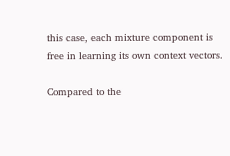this case, each mixture component is free in learning its own context vectors.

Compared to the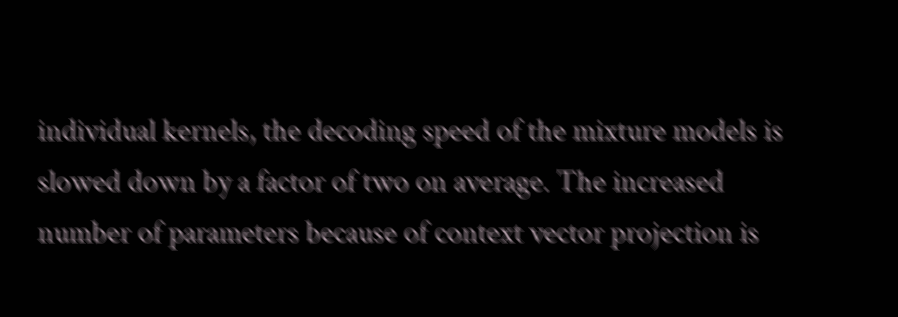individual kernels, the decoding speed of the mixture models is slowed down by a factor of two on average. The increased number of parameters because of context vector projection is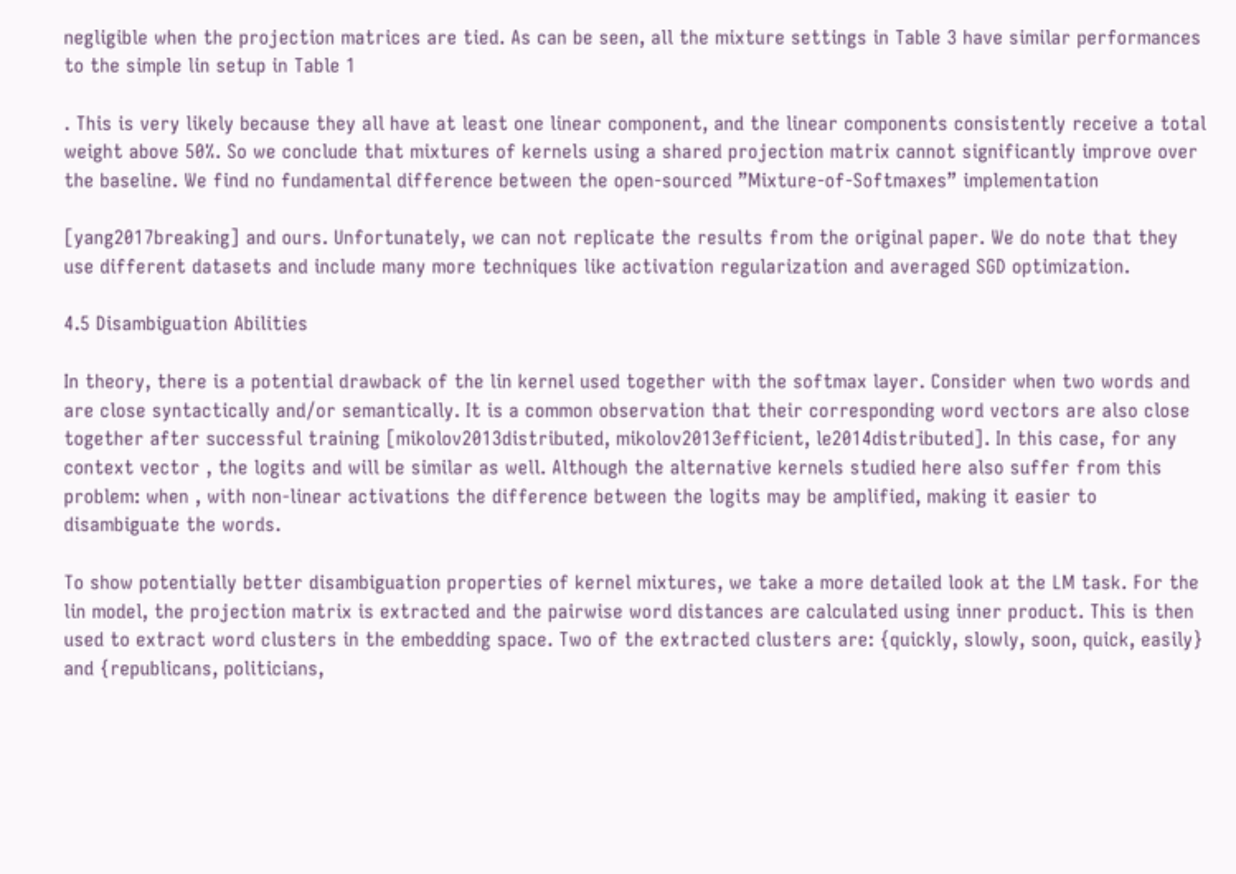negligible when the projection matrices are tied. As can be seen, all the mixture settings in Table 3 have similar performances to the simple lin setup in Table 1

. This is very likely because they all have at least one linear component, and the linear components consistently receive a total weight above 50%. So we conclude that mixtures of kernels using a shared projection matrix cannot significantly improve over the baseline. We find no fundamental difference between the open-sourced ”Mixture-of-Softmaxes” implementation

[yang2017breaking] and ours. Unfortunately, we can not replicate the results from the original paper. We do note that they use different datasets and include many more techniques like activation regularization and averaged SGD optimization.

4.5 Disambiguation Abilities

In theory, there is a potential drawback of the lin kernel used together with the softmax layer. Consider when two words and are close syntactically and/or semantically. It is a common observation that their corresponding word vectors are also close together after successful training [mikolov2013distributed, mikolov2013efficient, le2014distributed]. In this case, for any context vector , the logits and will be similar as well. Although the alternative kernels studied here also suffer from this problem: when , with non-linear activations the difference between the logits may be amplified, making it easier to disambiguate the words.

To show potentially better disambiguation properties of kernel mixtures, we take a more detailed look at the LM task. For the lin model, the projection matrix is extracted and the pairwise word distances are calculated using inner product. This is then used to extract word clusters in the embedding space. Two of the extracted clusters are: {quickly, slowly, soon, quick, easily} and {republicans, politicians,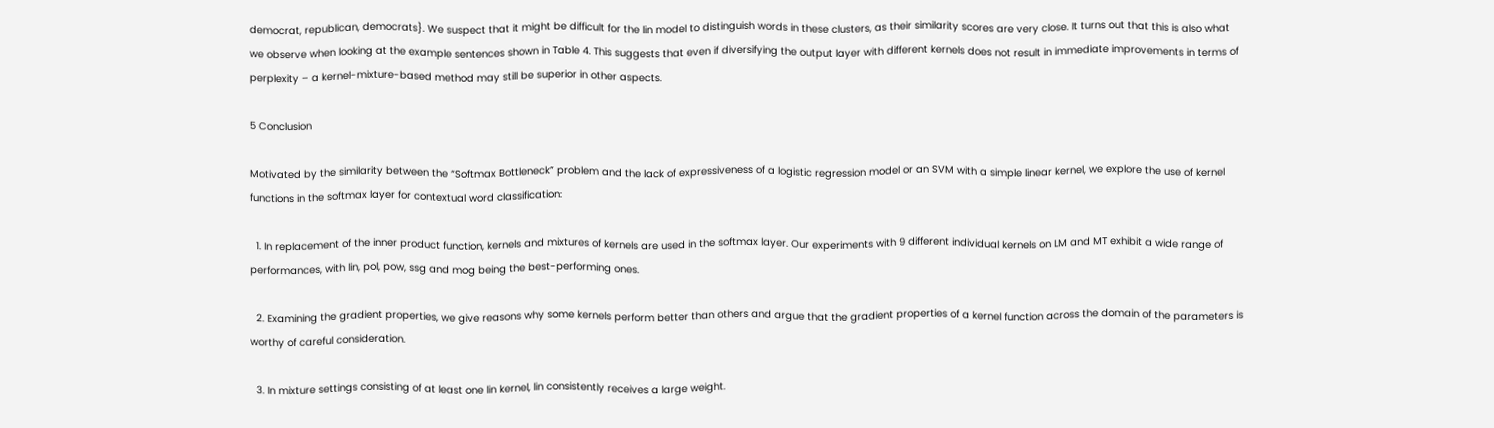democrat, republican, democrats}. We suspect that it might be difficult for the lin model to distinguish words in these clusters, as their similarity scores are very close. It turns out that this is also what we observe when looking at the example sentences shown in Table 4. This suggests that even if diversifying the output layer with different kernels does not result in immediate improvements in terms of perplexity – a kernel-mixture-based method may still be superior in other aspects.

5 Conclusion

Motivated by the similarity between the “Softmax Bottleneck” problem and the lack of expressiveness of a logistic regression model or an SVM with a simple linear kernel, we explore the use of kernel functions in the softmax layer for contextual word classification:

  1. In replacement of the inner product function, kernels and mixtures of kernels are used in the softmax layer. Our experiments with 9 different individual kernels on LM and MT exhibit a wide range of performances, with lin, pol, pow, ssg and mog being the best-performing ones.

  2. Examining the gradient properties, we give reasons why some kernels perform better than others and argue that the gradient properties of a kernel function across the domain of the parameters is worthy of careful consideration.

  3. In mixture settings consisting of at least one lin kernel, lin consistently receives a large weight.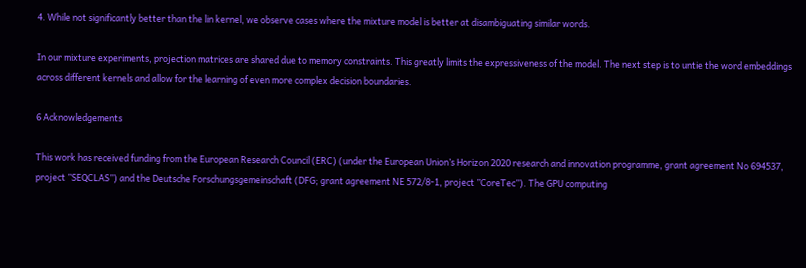4. While not significantly better than the lin kernel, we observe cases where the mixture model is better at disambiguating similar words.

In our mixture experiments, projection matrices are shared due to memory constraints. This greatly limits the expressiveness of the model. The next step is to untie the word embeddings across different kernels and allow for the learning of even more complex decision boundaries.

6 Acknowledgements

This work has received funding from the European Research Council (ERC) (under the European Union’s Horizon 2020 research and innovation programme, grant agreement No 694537, project ”SEQCLAS”) and the Deutsche Forschungsgemeinschaft (DFG; grant agreement NE 572/8-1, project ”CoreTec”). The GPU computing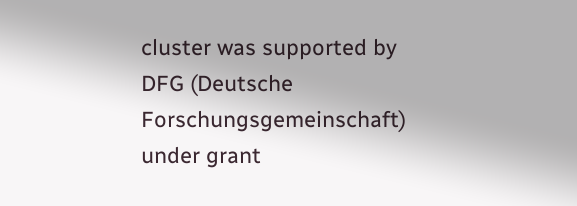cluster was supported by DFG (Deutsche Forschungsgemeinschaft) under grant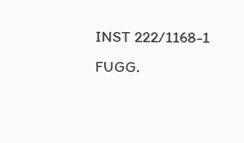INST 222/1168-1 FUGG.